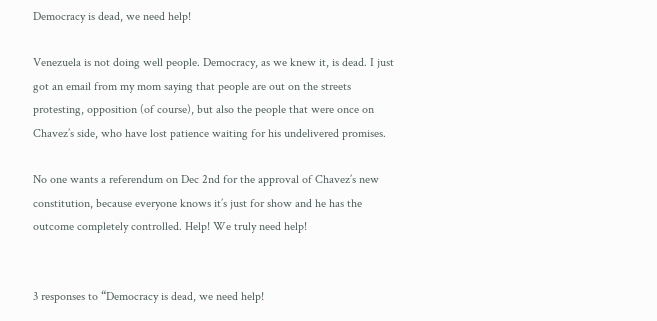Democracy is dead, we need help!

Venezuela is not doing well people. Democracy, as we knew it, is dead. I just got an email from my mom saying that people are out on the streets protesting, opposition (of course), but also the people that were once on Chavez’s side, who have lost patience waiting for his undelivered promises.

No one wants a referendum on Dec 2nd for the approval of Chavez’s new constitution, because everyone knows it’s just for show and he has the outcome completely controlled. Help! We truly need help!


3 responses to “Democracy is dead, we need help!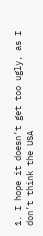1. I hope it doesn’t get too ugly, as I don’t think the USA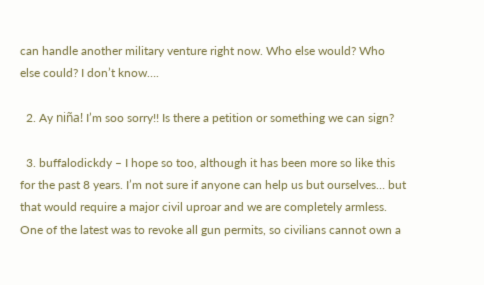can handle another military venture right now. Who else would? Who else could? I don’t know….

  2. Ay niña! I’m soo sorry!! Is there a petition or something we can sign?

  3. buffalodickdy – I hope so too, although it has been more so like this for the past 8 years. I’m not sure if anyone can help us but ourselves… but that would require a major civil uproar and we are completely armless. One of the latest was to revoke all gun permits, so civilians cannot own a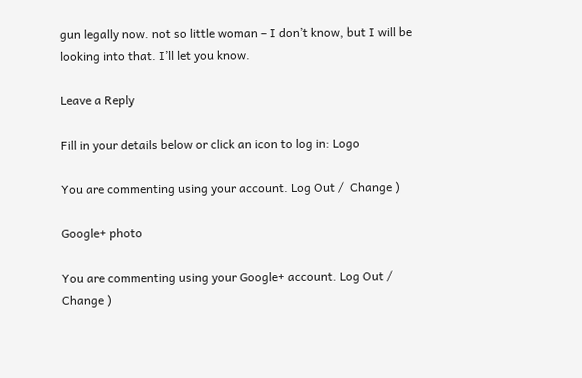gun legally now. not so little woman – I don’t know, but I will be looking into that. I’ll let you know.

Leave a Reply

Fill in your details below or click an icon to log in: Logo

You are commenting using your account. Log Out /  Change )

Google+ photo

You are commenting using your Google+ account. Log Out /  Change )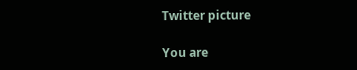Twitter picture

You are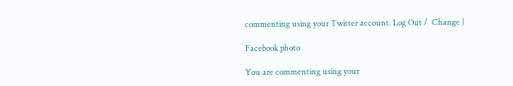commenting using your Twitter account. Log Out /  Change )

Facebook photo

You are commenting using your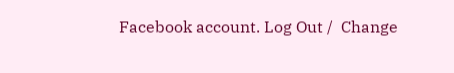Facebook account. Log Out /  Change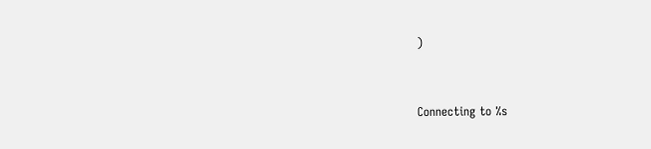)


Connecting to %s